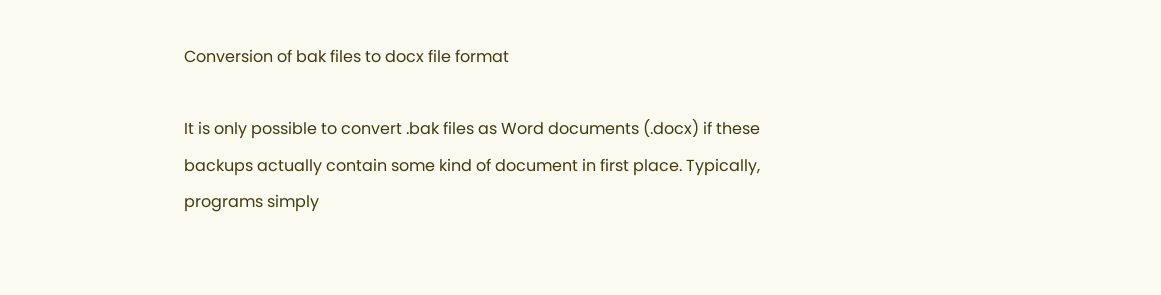Conversion of bak files to docx file format

It is only possible to convert .bak files as Word documents (.docx) if these backups actually contain some kind of document in first place. Typically, programs simply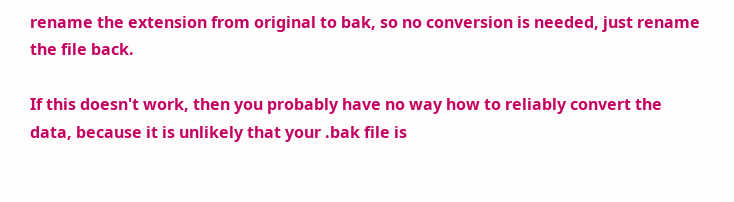rename the extension from original to bak, so no conversion is needed, just rename the file back.

If this doesn't work, then you probably have no way how to reliably convert the data, because it is unlikely that your .bak file is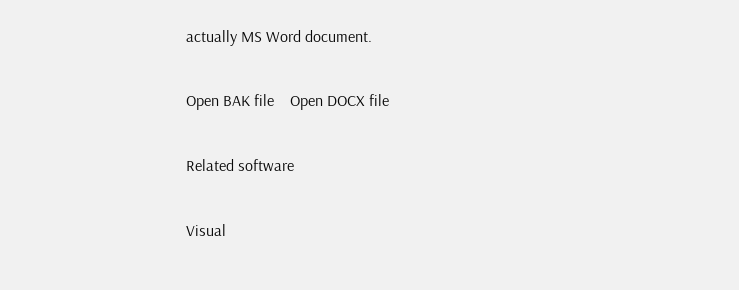actually MS Word document.

Open BAK file    Open DOCX file

Related software

Visual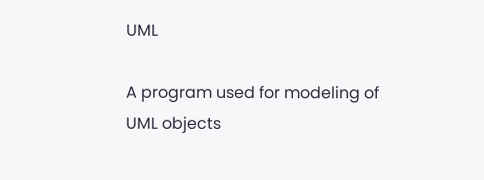UML

A program used for modeling of UML objects